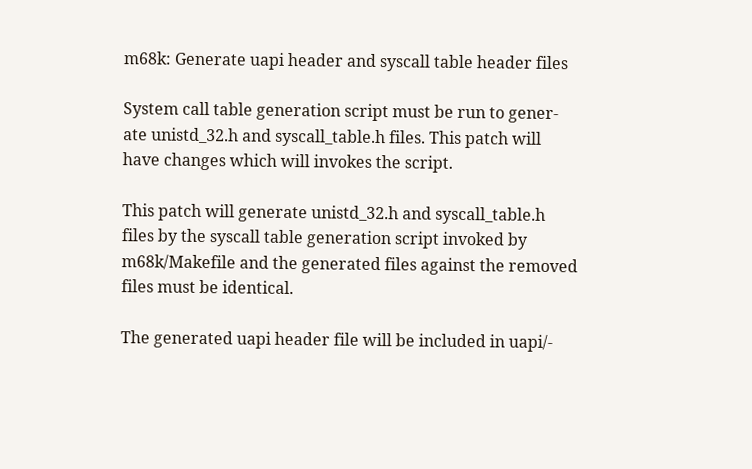m68k: Generate uapi header and syscall table header files

System call table generation script must be run to gener-
ate unistd_32.h and syscall_table.h files. This patch will
have changes which will invokes the script.

This patch will generate unistd_32.h and syscall_table.h
files by the syscall table generation script invoked by
m68k/Makefile and the generated files against the removed
files must be identical.

The generated uapi header file will be included in uapi/-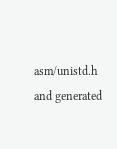asm/unistd.h and generated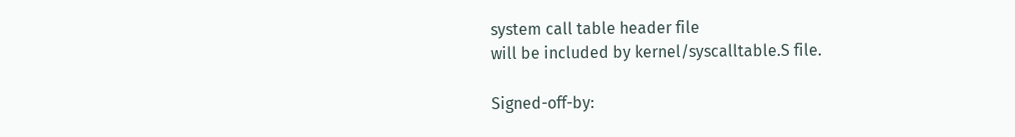system call table header file
will be included by kernel/syscalltable.S file.

Signed-off-by: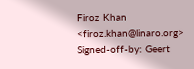Firoz Khan <firoz.khan@linaro.org>
Signed-off-by: Geert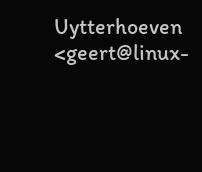Uytterhoeven <geert@linux-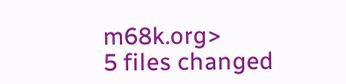m68k.org>
5 files changed